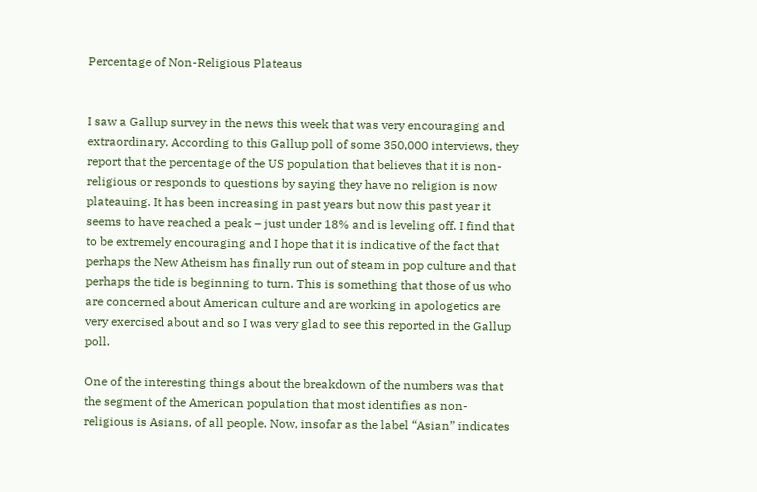Percentage of Non-Religious Plateaus


I saw a Gallup survey in the news this week that was very encouraging and extraordinary. According to this Gallup poll of some 350,000 interviews, they report that the percentage of the US population that believes that it is non-religious or responds to questions by saying they have no religion is now plateauing. It has been increasing in past years but now this past year it seems to have reached a peak – just under 18% and is leveling off. I find that to be extremely encouraging and I hope that it is indicative of the fact that perhaps the New Atheism has finally run out of steam in pop culture and that perhaps the tide is beginning to turn. This is something that those of us who are concerned about American culture and are working in apologetics are very exercised about and so I was very glad to see this reported in the Gallup poll.

One of the interesting things about the breakdown of the numbers was that the segment of the American population that most identifies as non-religious is Asians, of all people. Now, insofar as the label “Asian” indicates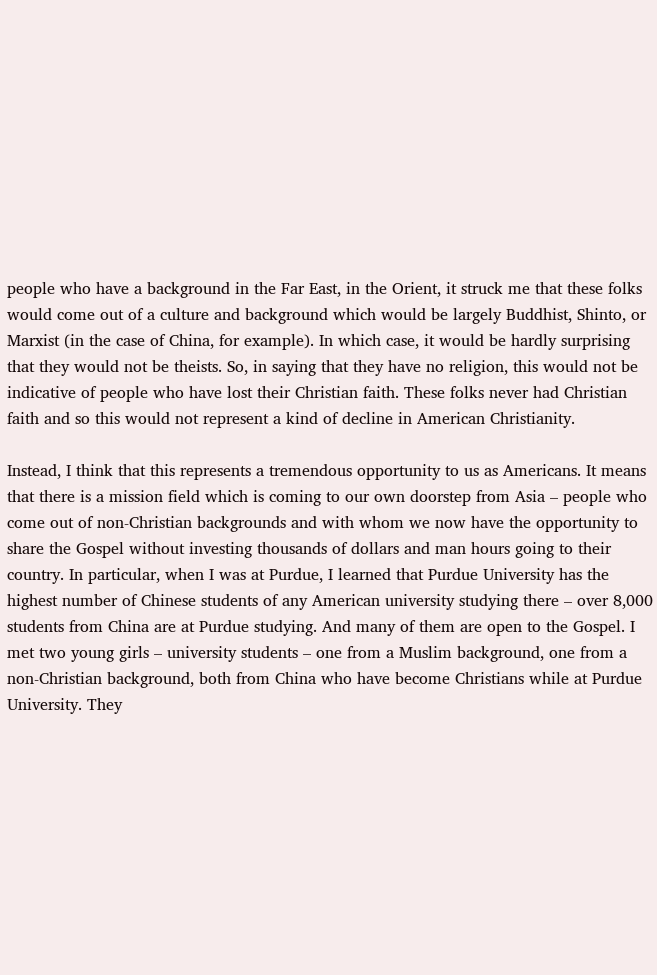people who have a background in the Far East, in the Orient, it struck me that these folks would come out of a culture and background which would be largely Buddhist, Shinto, or Marxist (in the case of China, for example). In which case, it would be hardly surprising that they would not be theists. So, in saying that they have no religion, this would not be indicative of people who have lost their Christian faith. These folks never had Christian faith and so this would not represent a kind of decline in American Christianity.

Instead, I think that this represents a tremendous opportunity to us as Americans. It means that there is a mission field which is coming to our own doorstep from Asia – people who come out of non-Christian backgrounds and with whom we now have the opportunity to share the Gospel without investing thousands of dollars and man hours going to their country. In particular, when I was at Purdue, I learned that Purdue University has the highest number of Chinese students of any American university studying there – over 8,000 students from China are at Purdue studying. And many of them are open to the Gospel. I met two young girls – university students – one from a Muslim background, one from a non-Christian background, both from China who have become Christians while at Purdue University. They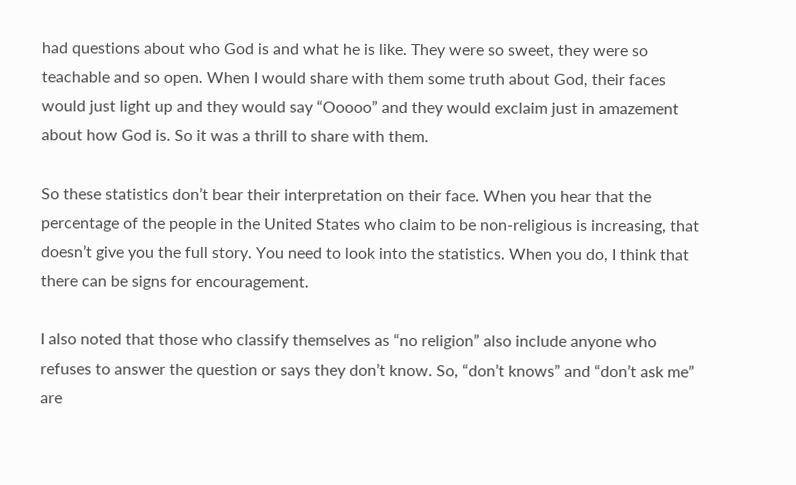had questions about who God is and what he is like. They were so sweet, they were so teachable and so open. When I would share with them some truth about God, their faces would just light up and they would say “Ooooo” and they would exclaim just in amazement about how God is. So it was a thrill to share with them.

So these statistics don’t bear their interpretation on their face. When you hear that the percentage of the people in the United States who claim to be non-religious is increasing, that doesn’t give you the full story. You need to look into the statistics. When you do, I think that there can be signs for encouragement.

I also noted that those who classify themselves as “no religion” also include anyone who refuses to answer the question or says they don’t know. So, “don’t knows” and “don’t ask me” are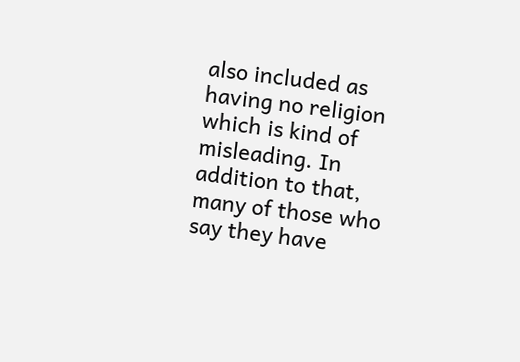also included as having no religion which is kind of misleading. In addition to that, many of those who say they have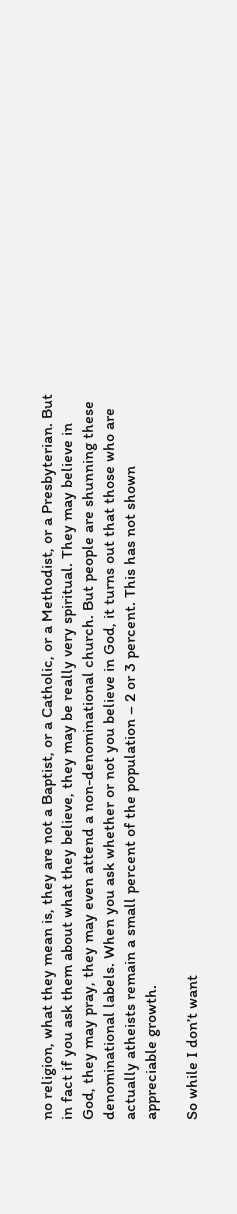no religion, what they mean is, they are not a Baptist, or a Catholic, or a Methodist, or a Presbyterian. But in fact if you ask them about what they believe, they may be really very spiritual. They may believe in God, they may pray, they may even attend a non-denominational church. But people are shunning these denominational labels. When you ask whether or not you believe in God, it turns out that those who are actually atheists remain a small percent of the population – 2 or 3 percent. This has not shown appreciable growth.

So while I don’t want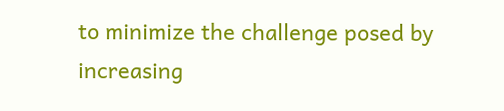to minimize the challenge posed by increasing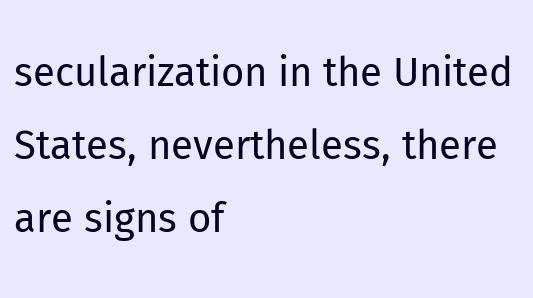secularization in the United States, nevertheless, there are signs of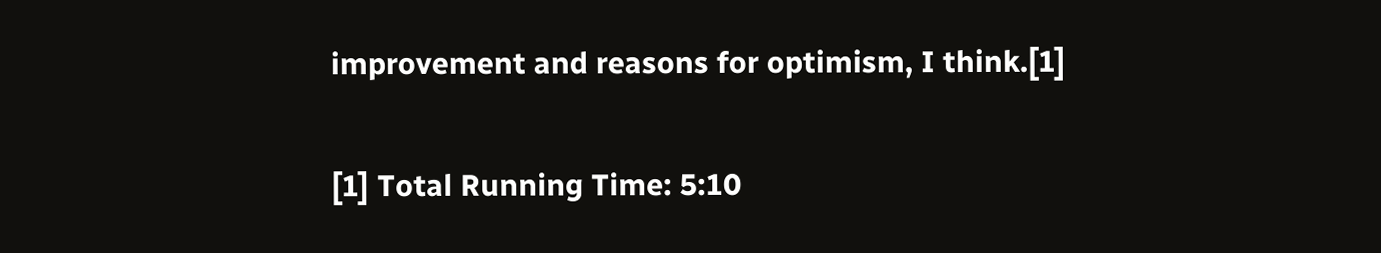improvement and reasons for optimism, I think.[1]

[1] Total Running Time: 5:10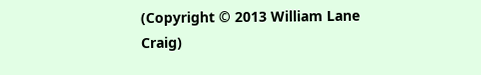(Copyright © 2013 William Lane Craig)